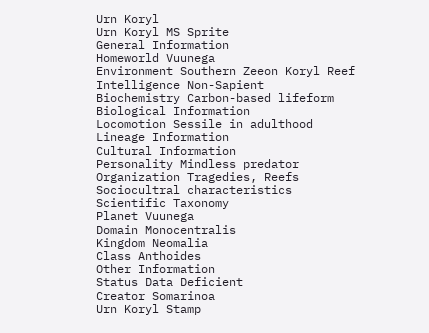Urn Koryl
Urn Koryl MS Sprite
General Information
Homeworld Vuunega
Environment Southern Zeeon Koryl Reef
Intelligence Non-Sapient
Biochemistry Carbon-based lifeform
Biological Information
Locomotion Sessile in adulthood
Lineage Information
Cultural Information
Personality Mindless predator
Organization Tragedies, Reefs
Sociocultral characteristics
Scientific Taxonomy
Planet Vuunega
Domain Monocentralis
Kingdom Neomalia
Class Anthoides
Other Information
Status Data Deficient
Creator Somarinoa
Urn Koryl Stamp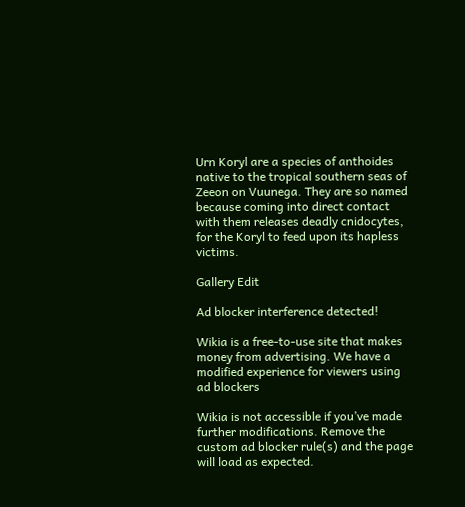Urn Koryl are a species of anthoides native to the tropical southern seas of Zeeon on Vuunega. They are so named because coming into direct contact with them releases deadly cnidocytes, for the Koryl to feed upon its hapless victims.

Gallery Edit

Ad blocker interference detected!

Wikia is a free-to-use site that makes money from advertising. We have a modified experience for viewers using ad blockers

Wikia is not accessible if you’ve made further modifications. Remove the custom ad blocker rule(s) and the page will load as expected.